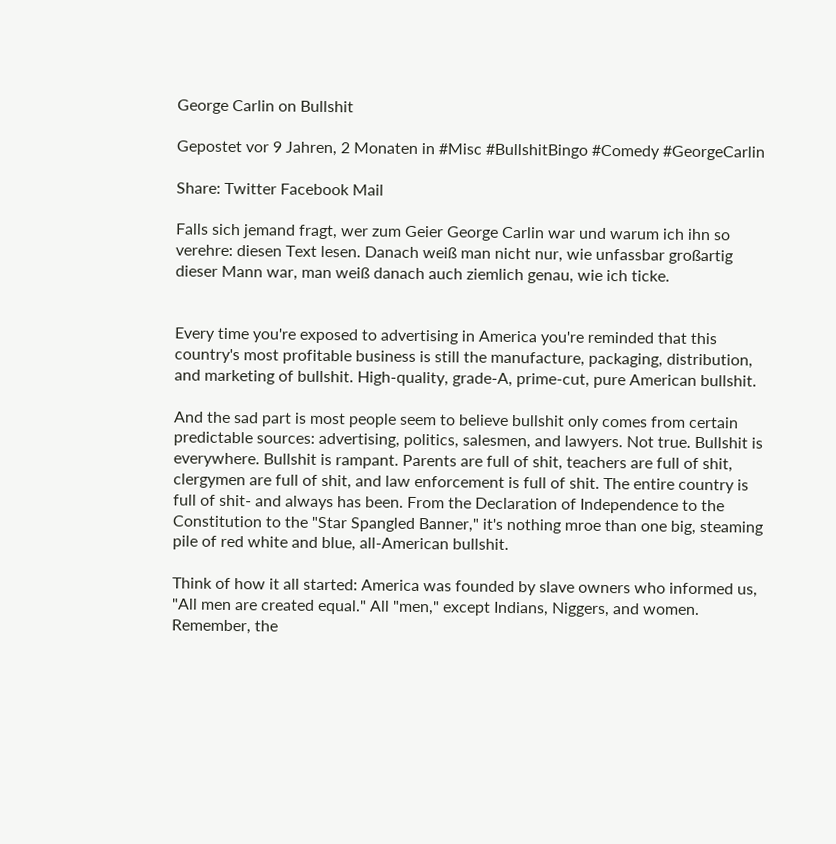George Carlin on Bullshit

Gepostet vor 9 Jahren, 2 Monaten in #Misc #BullshitBingo #Comedy #GeorgeCarlin

Share: Twitter Facebook Mail

Falls sich jemand fragt, wer zum Geier George Carlin war und warum ich ihn so verehre: diesen Text lesen. Danach weiß man nicht nur, wie unfassbar großartig dieser Mann war, man weiß danach auch ziemlich genau, wie ich ticke.


Every time you're exposed to advertising in America you're reminded that this country's most profitable business is still the manufacture, packaging, distribution, and marketing of bullshit. High-quality, grade-A, prime-cut, pure American bullshit.

And the sad part is most people seem to believe bullshit only comes from certain predictable sources: advertising, politics, salesmen, and lawyers. Not true. Bullshit is everywhere. Bullshit is rampant. Parents are full of shit, teachers are full of shit, clergymen are full of shit, and law enforcement is full of shit. The entire country is full of shit- and always has been. From the Declaration of Independence to the Constitution to the "Star Spangled Banner," it's nothing mroe than one big, steaming pile of red white and blue, all-American bullshit.

Think of how it all started: America was founded by slave owners who informed us, "All men are created equal." All "men," except Indians, Niggers, and women. Remember, the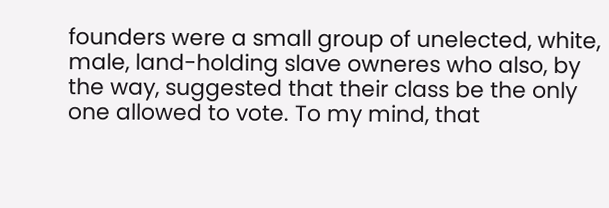founders were a small group of unelected, white, male, land-holding slave owneres who also, by the way, suggested that their class be the only one allowed to vote. To my mind, that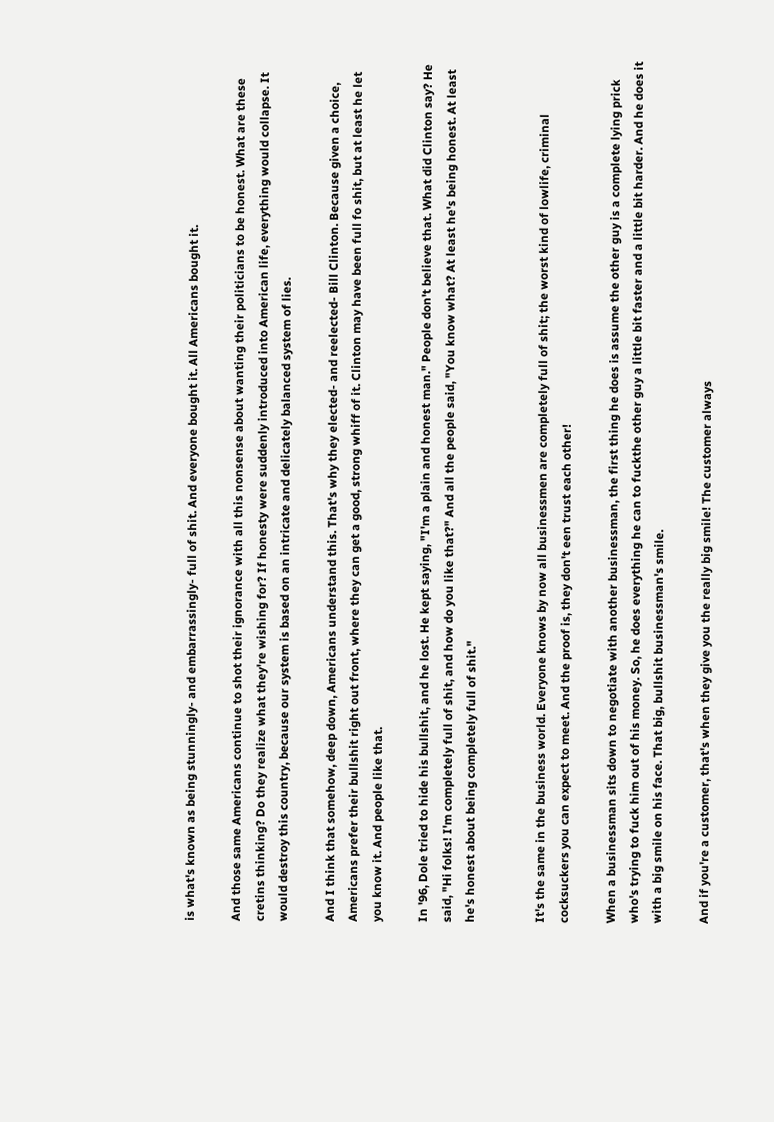is what's known as being stunningly- and embarrassingly- full of shit. And everyone bought it. All Americans bought it.

And those same Americans continue to shot their ignorance with all this nonsense about wanting their politicians to be honest. What are these cretins thinking? Do they realize what they're wishing for? If honesty were suddenly introduced into American life, everything would collapse. It would destroy this country, because our system is based on an intricate and delicately balanced system of lies.

And I think that somehow, deep down, Americans understand this. That's why they elected- and reelected- Bill Clinton. Because given a choice, Americans prefer their bullshit right out front, where they can get a good, strong whiff of it. Clinton may have been full fo shit, but at least he let you know it. And people like that.

In '96, Dole tried to hide his bullshit, and he lost. He kept saying, "I'm a plain and honest man." People don't believe that. What did Clinton say? He said, "Hi folks! I'm completely full of shit, and how do you like that?" And all the people said, "You know what? At least he's being honest. At least he's honest about being completely full of shit."


It's the same in the business world. Everyone knows by now all businessmen are completely full of shit; the worst kind of lowlife, criminal cocksuckers you can expect to meet. And the proof is, they don't een trust each other!

When a businessman sits down to negotiate with another businessman, the first thing he does is assume the other guy is a complete lying prick who's trying to fuck him out of his money. So, he does everything he can to fuckthe other guy a little bit faster and a little bit harder. And he does it with a big smile on his face. That big, bullshit businessman's smile.

And if you're a customer, that's when they give you the really big smile! The customer always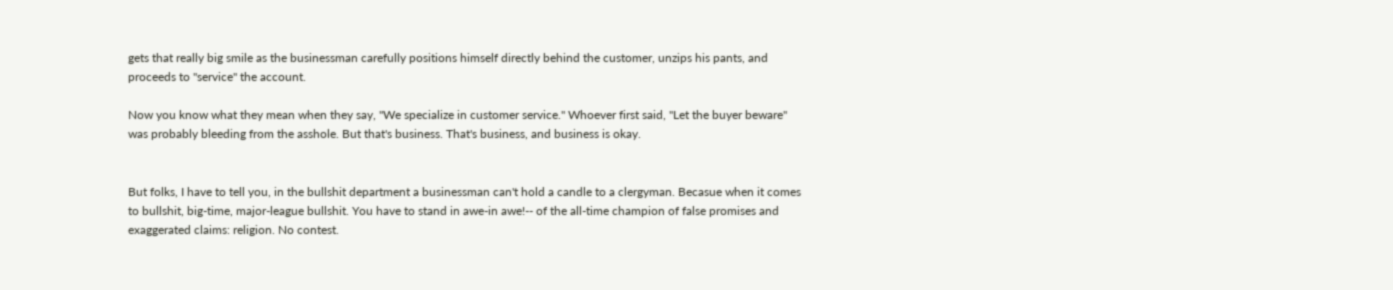gets that really big smile as the businessman carefully positions himself directly behind the customer, unzips his pants, and proceeds to "service" the account.

Now you know what they mean when they say, "We specialize in customer service." Whoever first said, "Let the buyer beware" was probably bleeding from the asshole. But that's business. That's business, and business is okay.


But folks, I have to tell you, in the bullshit department a businessman can't hold a candle to a clergyman. Becasue when it comes to bullshit, big-time, major-league bullshit. You have to stand in awe-in awe!-- of the all-time champion of false promises and exaggerated claims: religion. No contest.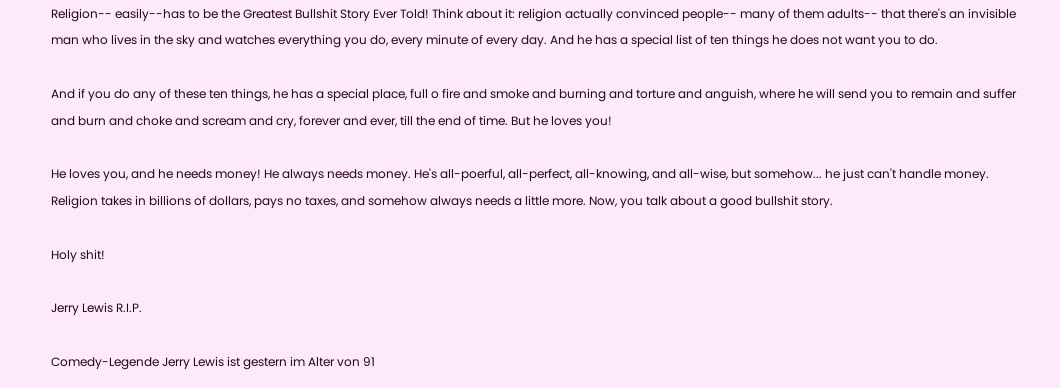Religion-- easily--has to be the Greatest Bullshit Story Ever Told! Think about it: religion actually convinced people-- many of them adults-- that there's an invisible man who lives in the sky and watches everything you do, every minute of every day. And he has a special list of ten things he does not want you to do.

And if you do any of these ten things, he has a special place, full o fire and smoke and burning and torture and anguish, where he will send you to remain and suffer and burn and choke and scream and cry, forever and ever, till the end of time. But he loves you!

He loves you, and he needs money! He always needs money. He's all-poerful, all-perfect, all-knowing, and all-wise, but somehow... he just can't handle money. Religion takes in billions of dollars, pays no taxes, and somehow always needs a little more. Now, you talk about a good bullshit story.

Holy shit!

Jerry Lewis R.I.P.

Comedy-Legende Jerry Lewis ist gestern im Alter von 91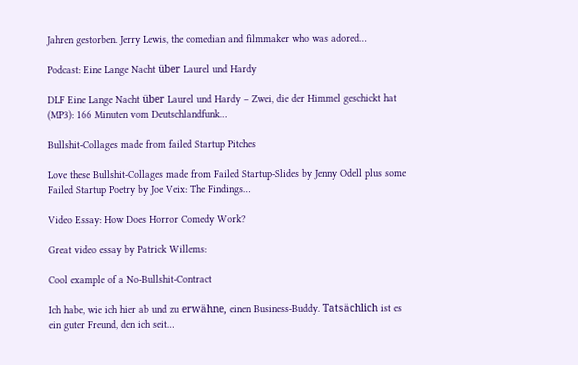Jahren gestorben. Jerry Lewis, the comedian and filmmaker who was adored…

Podcast: Eine Lange Nacht über Laurel und Hardy

DLF Eine Lange Nacht über Laurel und Hardy – Zwei, die der Himmel geschickt hat (MP3): 166 Minuten vom Deutschlandfunk…

Bullshit-Collages made from failed Startup Pitches

Love these Bullshit-Collages made from Failed Startup-Slides by Jenny Odell plus some Failed Startup Poetry by Joe Veix: The Findings…

Video Essay: How Does Horror Comedy Work?

Great video essay by Patrick Willems:

Cool example of a No-Bullshit-Contract

Ich habe, wie ich hier ab und zu erwähne, einen Business-Buddy. Tatsächlich ist es ein guter Freund, den ich seit…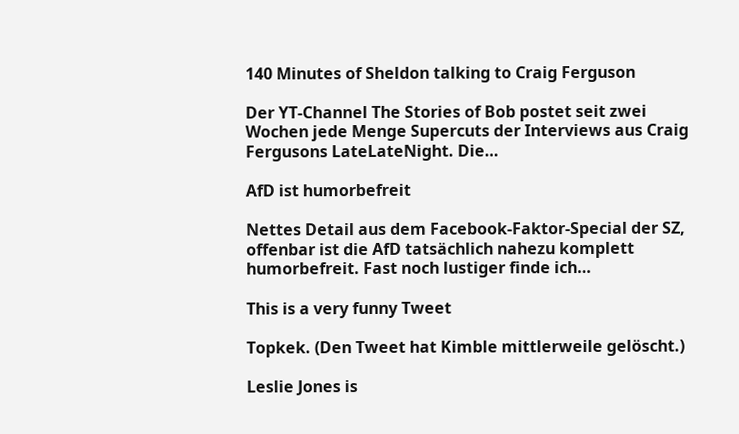140 Minutes of Sheldon talking to Craig Ferguson

Der YT-Channel The Stories of Bob postet seit zwei Wochen jede Menge Supercuts der Interviews aus Craig Fergusons LateLateNight. Die…

AfD ist humorbefreit

Nettes Detail aus dem Facebook-Faktor-Special der SZ, offenbar ist die AfD tatsächlich nahezu komplett humorbefreit. Fast noch lustiger finde ich…

This is a very funny Tweet

Topkek. (Den Tweet hat Kimble mittlerweile gelöscht.)

Leslie Jones is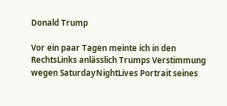Donald Trump

Vor ein paar Tagen meinte ich in den RechtsLinks anlässlich Trumps Verstimmung wegen SaturdayNightLives Portrait seines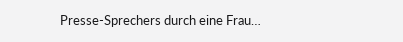Presse-Sprechers durch eine Frau…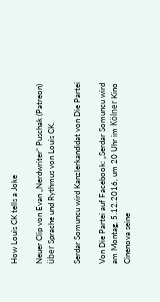How Louis CK tells a Joke

Neuer Clip von Evan „Nerdwriter“ Puschak (Patreon) über Sprache und Rythmus von Louis CK.

Serdar Somuncu wird Kanzlerkandidat von Die Partei

Von Die Partei auf Facebook: „Serdar Somuncu wird am Montag, 5.12.2016, um 20 Uhr im Kölner Kino Cinenova seine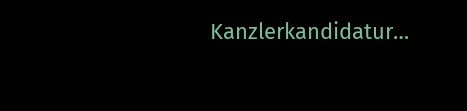Kanzlerkandidatur…